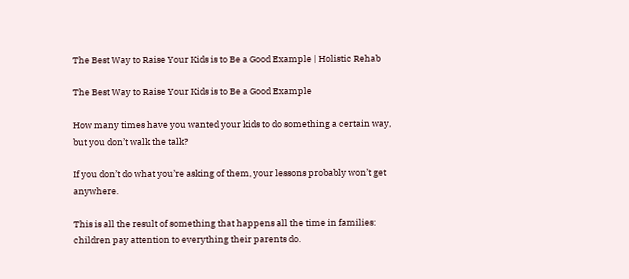The Best Way to Raise Your Kids is to Be a Good Example | Holistic Rehab

The Best Way to Raise Your Kids is to Be a Good Example

How many times have you wanted your kids to do something a certain way, but you don’t walk the talk?

If you don’t do what you’re asking of them, your lessons probably won’t get anywhere.

This is all the result of something that happens all the time in families: children pay attention to everything their parents do.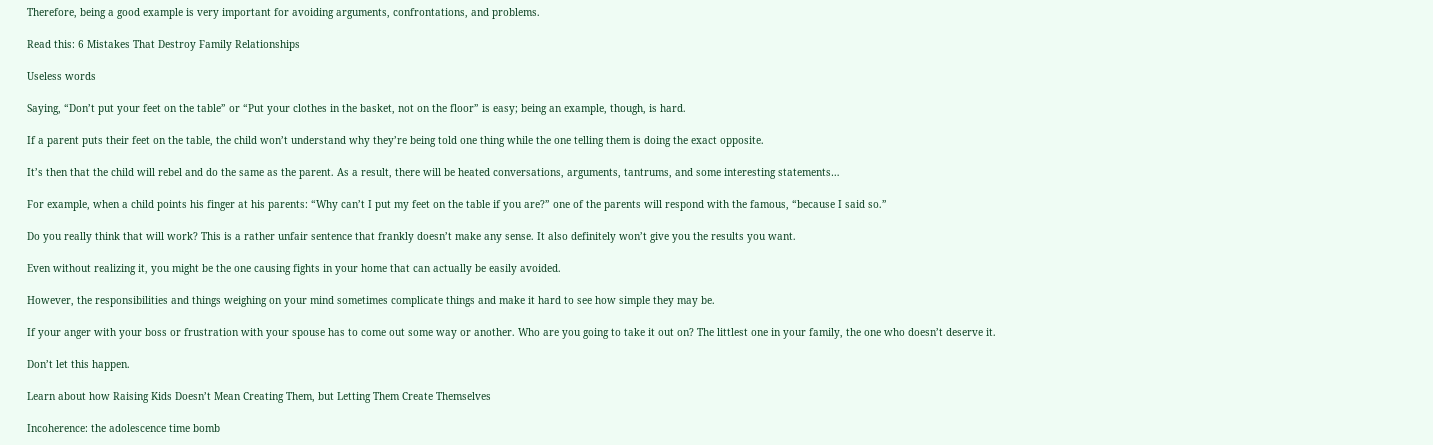Therefore, being a good example is very important for avoiding arguments, confrontations, and problems.

Read this: 6 Mistakes That Destroy Family Relationships

Useless words

Saying, “Don’t put your feet on the table” or “Put your clothes in the basket, not on the floor” is easy; being an example, though, is hard.

If a parent puts their feet on the table, the child won’t understand why they’re being told one thing while the one telling them is doing the exact opposite.

It’s then that the child will rebel and do the same as the parent. As a result, there will be heated conversations, arguments, tantrums, and some interesting statements…

For example, when a child points his finger at his parents: “Why can’t I put my feet on the table if you are?” one of the parents will respond with the famous, “because I said so.”

Do you really think that will work? This is a rather unfair sentence that frankly doesn’t make any sense. It also definitely won’t give you the results you want.

Even without realizing it, you might be the one causing fights in your home that can actually be easily avoided.

However, the responsibilities and things weighing on your mind sometimes complicate things and make it hard to see how simple they may be.

If your anger with your boss or frustration with your spouse has to come out some way or another. Who are you going to take it out on? The littlest one in your family, the one who doesn’t deserve it.

Don’t let this happen.

Learn about how Raising Kids Doesn’t Mean Creating Them, but Letting Them Create Themselves

Incoherence: the adolescence time bomb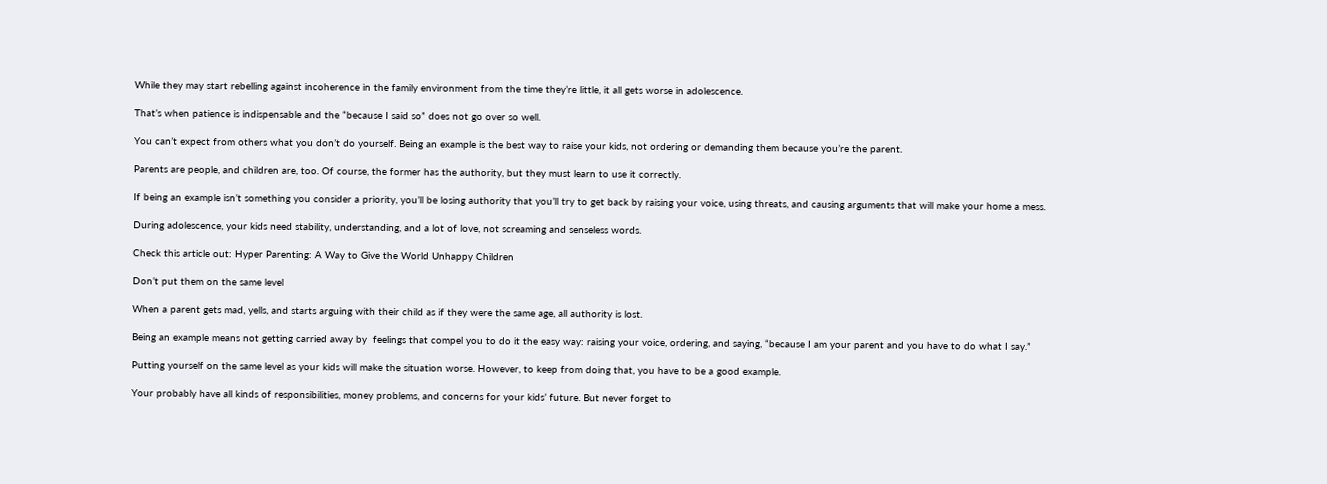While they may start rebelling against incoherence in the family environment from the time they’re little, it all gets worse in adolescence.

That’s when patience is indispensable and the “because I said so” does not go over so well.

You can’t expect from others what you don’t do yourself. Being an example is the best way to raise your kids, not ordering or demanding them because you’re the parent.

Parents are people, and children are, too. Of course, the former has the authority, but they must learn to use it correctly.

If being an example isn’t something you consider a priority, you’ll be losing authority that you’ll try to get back by raising your voice, using threats, and causing arguments that will make your home a mess.

During adolescence, your kids need stability, understanding, and a lot of love, not screaming and senseless words.

Check this article out: Hyper Parenting: A Way to Give the World Unhappy Children

Don’t put them on the same level

When a parent gets mad, yells, and starts arguing with their child as if they were the same age, all authority is lost.

Being an example means not getting carried away by  feelings that compel you to do it the easy way: raising your voice, ordering, and saying, “because I am your parent and you have to do what I say.”

Putting yourself on the same level as your kids will make the situation worse. However, to keep from doing that, you have to be a good example.

Your probably have all kinds of responsibilities, money problems, and concerns for your kids’ future. But never forget to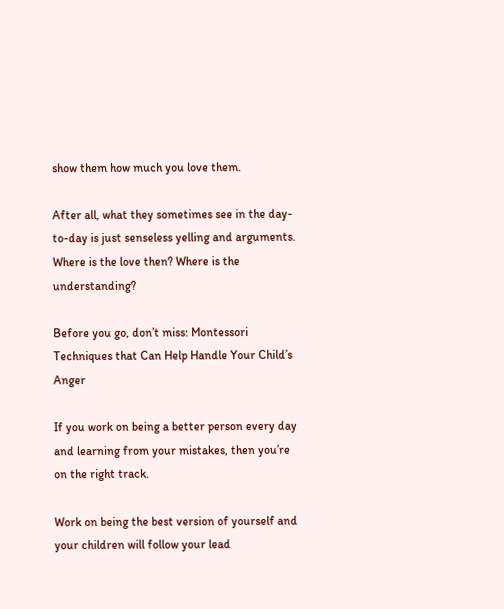show them how much you love them.

After all, what they sometimes see in the day-to-day is just senseless yelling and arguments. Where is the love then? Where is the understanding?

Before you go, don’t miss: Montessori Techniques that Can Help Handle Your Child’s Anger

If you work on being a better person every day and learning from your mistakes, then you’re on the right track.

Work on being the best version of yourself and your children will follow your lead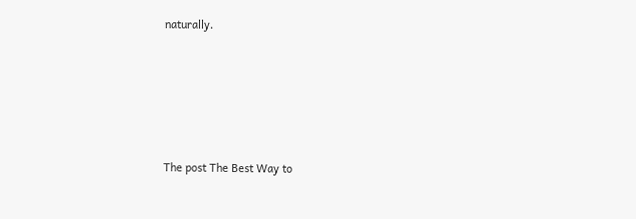naturally.





The post The Best Way to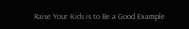Raise Your Kids is to Be a Good Example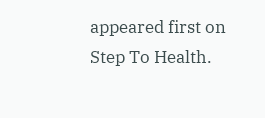appeared first on Step To Health.